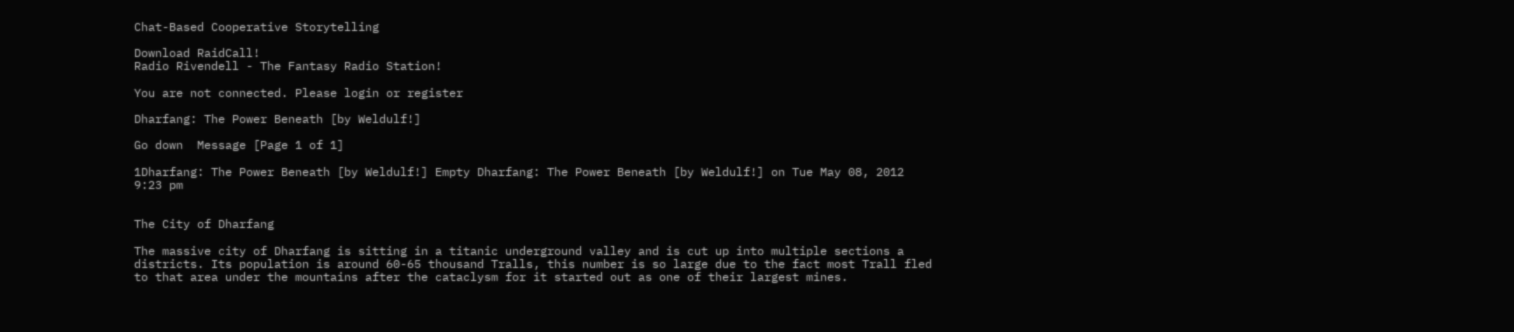Chat-Based Cooperative Storytelling

Download RaidCall!
Radio Rivendell - The Fantasy Radio Station!

You are not connected. Please login or register

Dharfang: The Power Beneath [by Weldulf!]

Go down  Message [Page 1 of 1]

1Dharfang: The Power Beneath [by Weldulf!] Empty Dharfang: The Power Beneath [by Weldulf!] on Tue May 08, 2012 9:23 pm


The City of Dharfang

The massive city of Dharfang is sitting in a titanic underground valley and is cut up into multiple sections a districts. Its population is around 60-65 thousand Tralls, this number is so large due to the fact most Trall fled to that area under the mountains after the cataclysm for it started out as one of their largest mines.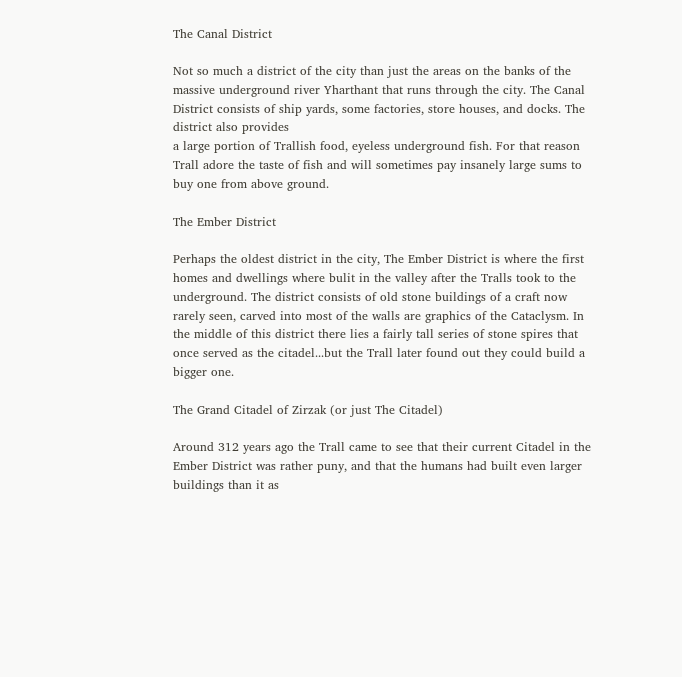The Canal District

Not so much a district of the city than just the areas on the banks of the massive underground river Yharthant that runs through the city. The Canal District consists of ship yards, some factories, store houses, and docks. The district also provides
a large portion of Trallish food, eyeless underground fish. For that reason Trall adore the taste of fish and will sometimes pay insanely large sums to buy one from above ground.

The Ember District

Perhaps the oldest district in the city, The Ember District is where the first homes and dwellings where bulit in the valley after the Tralls took to the underground. The district consists of old stone buildings of a craft now rarely seen, carved into most of the walls are graphics of the Cataclysm. In the middle of this district there lies a fairly tall series of stone spires that once served as the citadel...but the Trall later found out they could build a bigger one.

The Grand Citadel of Zirzak (or just The Citadel)

Around 312 years ago the Trall came to see that their current Citadel in the Ember District was rather puny, and that the humans had built even larger buildings than it as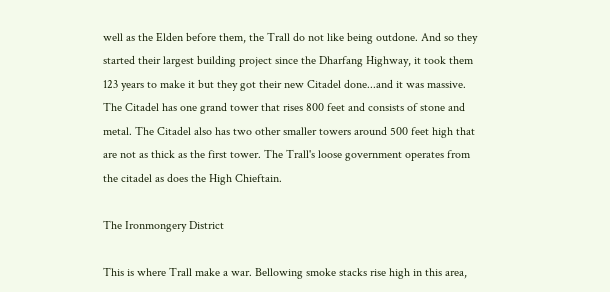well as the Elden before them, the Trall do not like being outdone. And so they started their largest building project since the Dharfang Highway, it took them 123 years to make it but they got their new Citadel done...and it was massive. The Citadel has one grand tower that rises 800 feet and consists of stone and metal. The Citadel also has two other smaller towers around 500 feet high that are not as thick as the first tower. The Trall's loose government operates from the citadel as does the High Chieftain.

The Ironmongery District

This is where Trall make a war. Bellowing smoke stacks rise high in this area,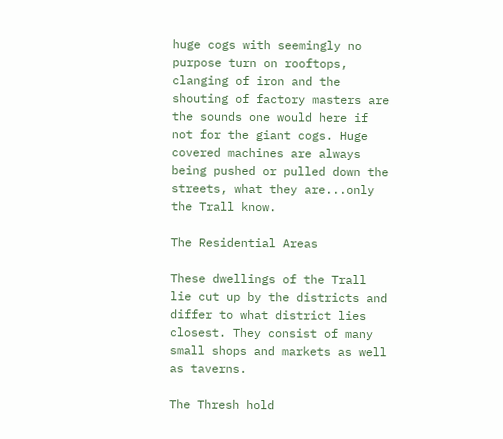huge cogs with seemingly no purpose turn on rooftops, clanging of iron and the shouting of factory masters are the sounds one would here if not for the giant cogs. Huge covered machines are always being pushed or pulled down the streets, what they are...only the Trall know.

The Residential Areas

These dwellings of the Trall lie cut up by the districts and differ to what district lies closest. They consist of many small shops and markets as well as taverns.

The Thresh hold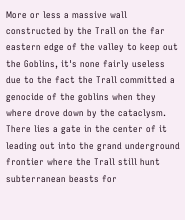More or less a massive wall constructed by the Trall on the far eastern edge of the valley to keep out the Goblins, it's none fairly useless due to the fact the Trall committed a genocide of the goblins when they where drove down by the cataclysm. There lies a gate in the center of it leading out into the grand underground frontier where the Trall still hunt subterranean beasts for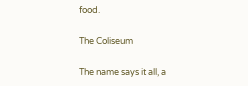food.

The Coliseum

The name says it all, a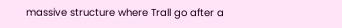massive structure where Trall go after a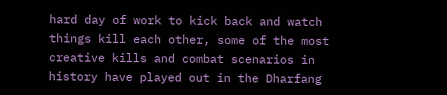hard day of work to kick back and watch things kill each other, some of the most creative kills and combat scenarios in history have played out in the Dharfang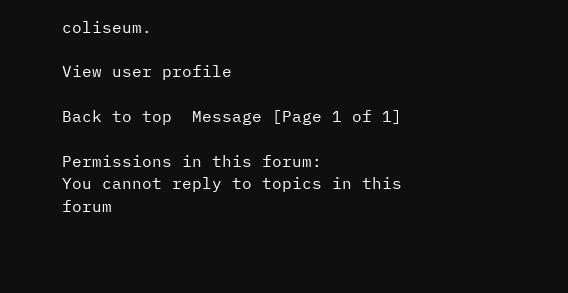coliseum.

View user profile

Back to top  Message [Page 1 of 1]

Permissions in this forum:
You cannot reply to topics in this forum